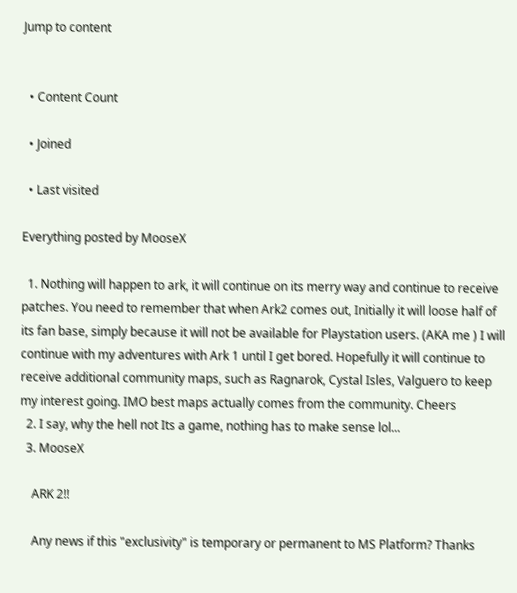Jump to content


  • Content Count

  • Joined

  • Last visited

Everything posted by MooseX

  1. Nothing will happen to ark, it will continue on its merry way and continue to receive patches. You need to remember that when Ark2 comes out, Initially it will loose half of its fan base, simply because it will not be available for Playstation users. (AKA me ) I will continue with my adventures with Ark 1 until I get bored. Hopefully it will continue to receive additional community maps, such as Ragnarok, Cystal Isles, Valguero to keep my interest going. IMO best maps actually comes from the community. Cheers
  2. I say, why the hell not Its a game, nothing has to make sense lol...
  3. MooseX

    ARK 2!!

    Any news if this "exclusivity" is temporary or permanent to MS Platform? Thanks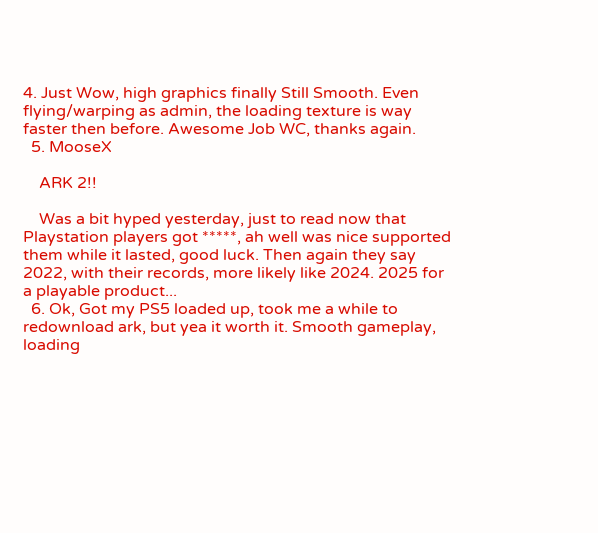4. Just Wow, high graphics finally Still Smooth. Even flying/warping as admin, the loading texture is way faster then before. Awesome Job WC, thanks again.
  5. MooseX

    ARK 2!!

    Was a bit hyped yesterday, just to read now that Playstation players got *****, ah well was nice supported them while it lasted, good luck. Then again they say 2022, with their records, more likely like 2024. 2025 for a playable product...
  6. Ok, Got my PS5 loaded up, took me a while to redownload ark, but yea it worth it. Smooth gameplay, loading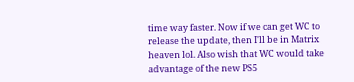time way faster. Now if we can get WC to release the update, then I'll be in Matrix heaven lol. Also wish that WC would take advantage of the new PS5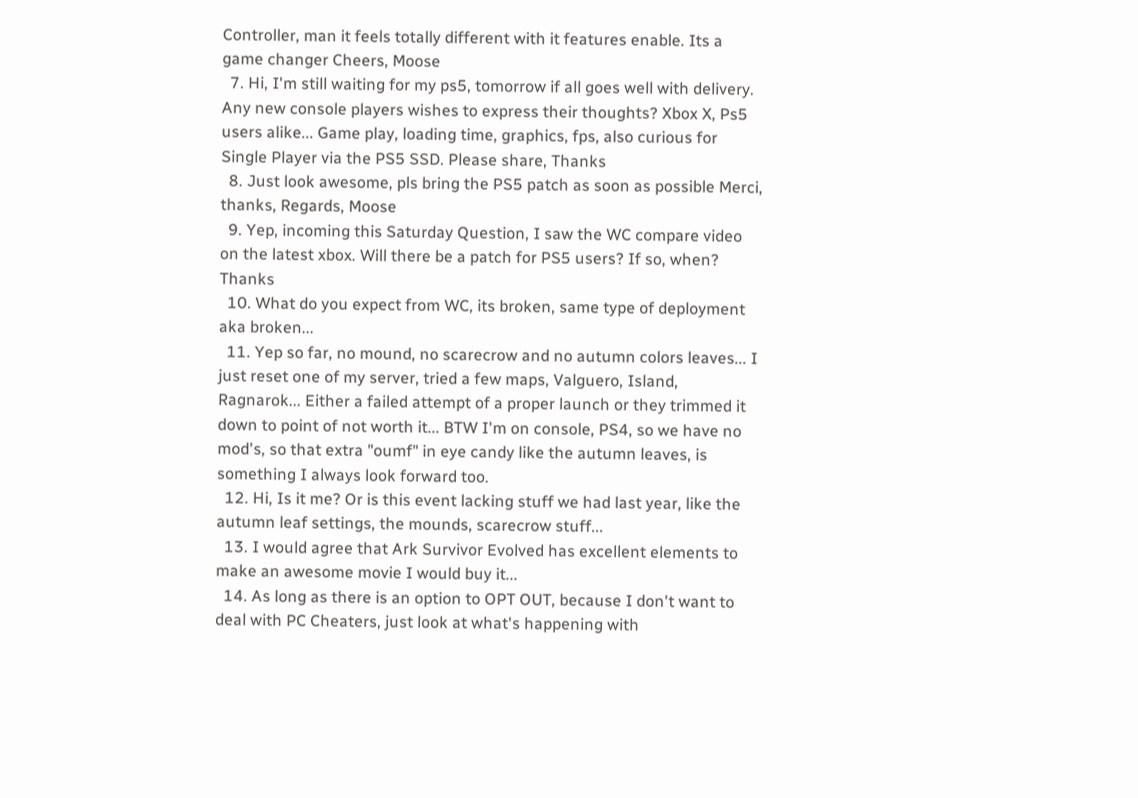Controller, man it feels totally different with it features enable. Its a game changer Cheers, Moose
  7. Hi, I'm still waiting for my ps5, tomorrow if all goes well with delivery. Any new console players wishes to express their thoughts? Xbox X, Ps5 users alike... Game play, loading time, graphics, fps, also curious for Single Player via the PS5 SSD. Please share, Thanks
  8. Just look awesome, pls bring the PS5 patch as soon as possible Merci, thanks, Regards, Moose
  9. Yep, incoming this Saturday Question, I saw the WC compare video on the latest xbox. Will there be a patch for PS5 users? If so, when? Thanks
  10. What do you expect from WC, its broken, same type of deployment aka broken...
  11. Yep so far, no mound, no scarecrow and no autumn colors leaves... I just reset one of my server, tried a few maps, Valguero, Island, Ragnarok... Either a failed attempt of a proper launch or they trimmed it down to point of not worth it... BTW I'm on console, PS4, so we have no mod's, so that extra "oumf" in eye candy like the autumn leaves, is something I always look forward too.
  12. Hi, Is it me? Or is this event lacking stuff we had last year, like the autumn leaf settings, the mounds, scarecrow stuff...
  13. I would agree that Ark Survivor Evolved has excellent elements to make an awesome movie I would buy it...
  14. As long as there is an option to OPT OUT, because I don't want to deal with PC Cheaters, just look at what's happening with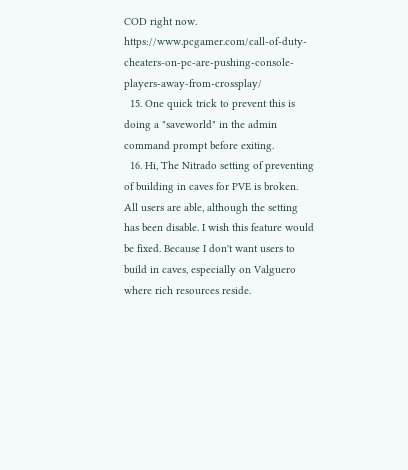COD right now. https://www.pcgamer.com/call-of-duty-cheaters-on-pc-are-pushing-console-players-away-from-crossplay/
  15. One quick trick to prevent this is doing a "saveworld" in the admin command prompt before exiting.
  16. Hi, The Nitrado setting of preventing of building in caves for PVE is broken. All users are able, although the setting has been disable. I wish this feature would be fixed. Because I don't want users to build in caves, especially on Valguero where rich resources reside.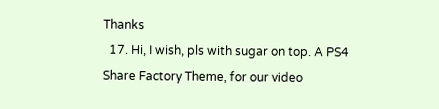Thanks
  17. Hi, I wish, pls with sugar on top. A PS4 Share Factory Theme, for our video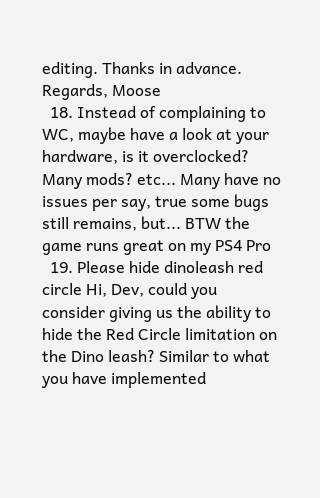editing. Thanks in advance. Regards, Moose
  18. Instead of complaining to WC, maybe have a look at your hardware, is it overclocked? Many mods? etc... Many have no issues per say, true some bugs still remains, but... BTW the game runs great on my PS4 Pro
  19. Please hide dinoleash red circle Hi, Dev, could you consider giving us the ability to hide the Red Circle limitation on the Dino leash? Similar to what you have implemented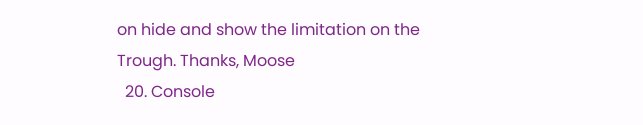on hide and show the limitation on the Trough. Thanks, Moose
  20. Console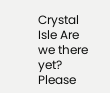Crystal Isle Are we there yet? Please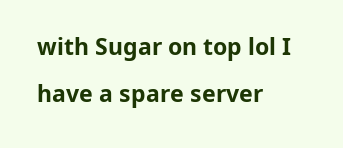with Sugar on top lol I have a spare server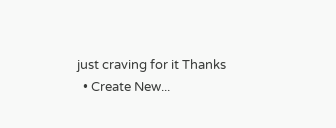just craving for it Thanks
  • Create New...